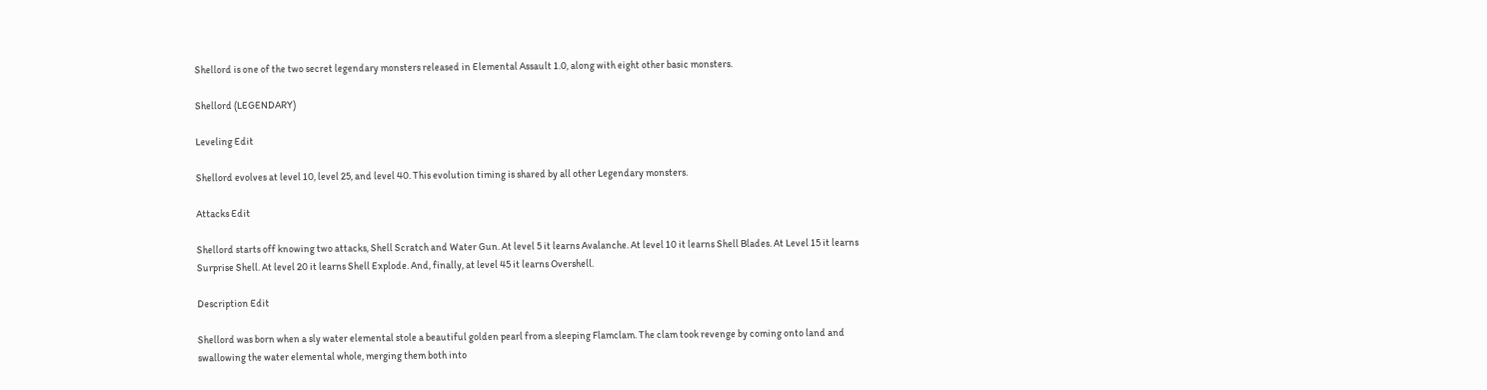Shellord is one of the two secret legendary monsters released in Elemental Assault 1.0, along with eight other basic monsters.

Shellord (LEGENDARY)

Leveling Edit

Shellord evolves at level 10, level 25, and level 40. This evolution timing is shared by all other Legendary monsters.

Attacks Edit

Shellord starts off knowing two attacks, Shell Scratch and Water Gun. At level 5 it learns Avalanche. At level 10 it learns Shell Blades. At Level 15 it learns Surprise Shell. At level 20 it learns Shell Explode. And, finally, at level 45 it learns Overshell.

Description Edit

Shellord was born when a sly water elemental stole a beautiful golden pearl from a sleeping Flamclam. The clam took revenge by coming onto land and swallowing the water elemental whole, merging them both into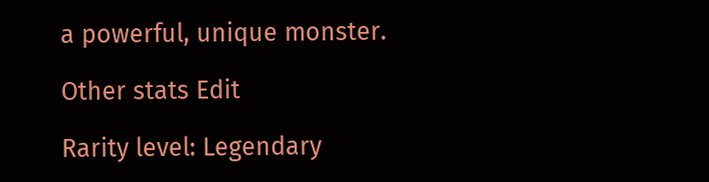a powerful, unique monster.

Other stats Edit

Rarity level: Legendary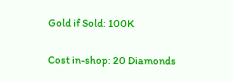Gold if Sold: 100K

Cost in-shop: 20 Diamonds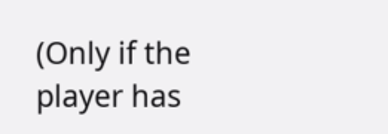(Only if the player has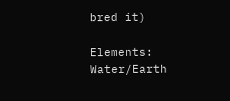bred it)

Elements: Water/Earth